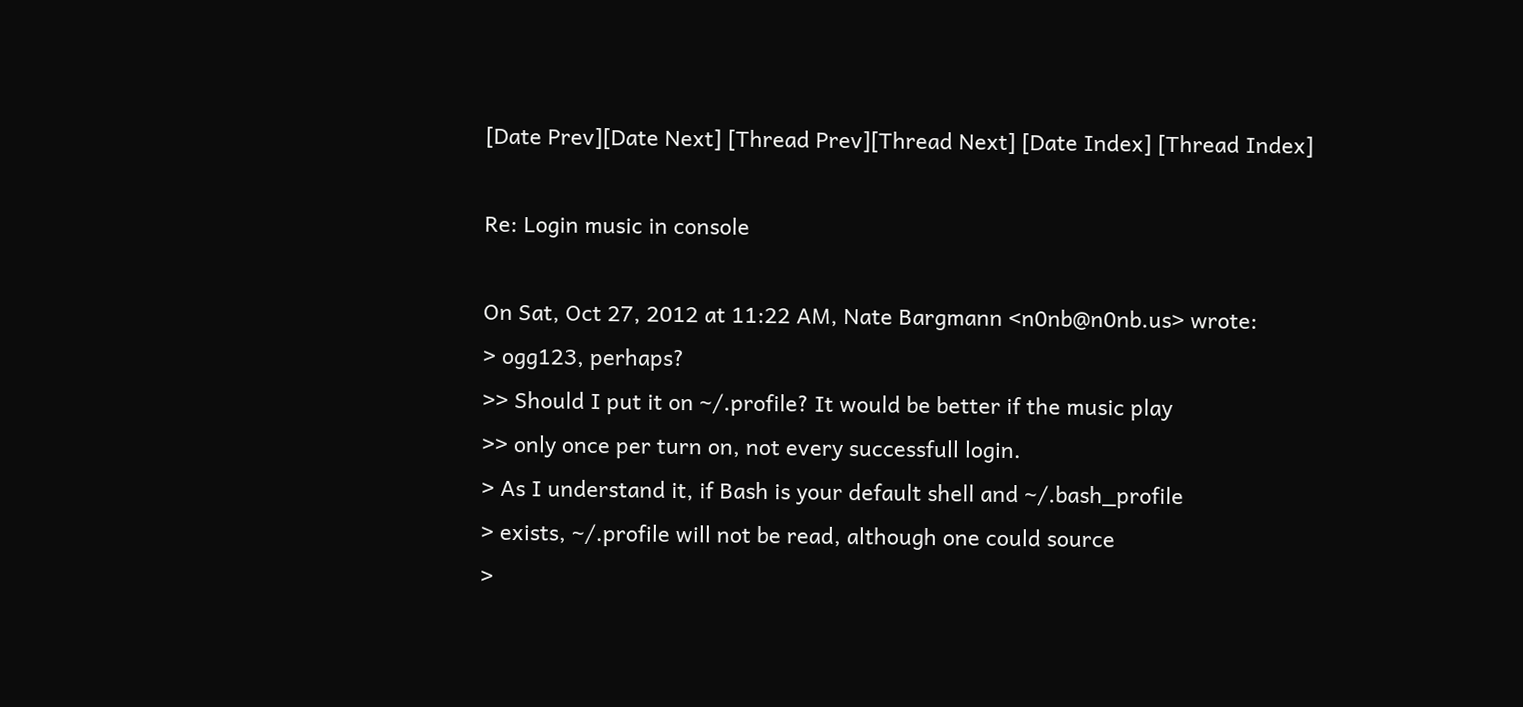[Date Prev][Date Next] [Thread Prev][Thread Next] [Date Index] [Thread Index]

Re: Login music in console

On Sat, Oct 27, 2012 at 11:22 AM, Nate Bargmann <n0nb@n0nb.us> wrote:
> ogg123, perhaps?
>> Should I put it on ~/.profile? It would be better if the music play
>> only once per turn on, not every successfull login.
> As I understand it, if Bash is your default shell and ~/.bash_profile
> exists, ~/.profile will not be read, although one could source
>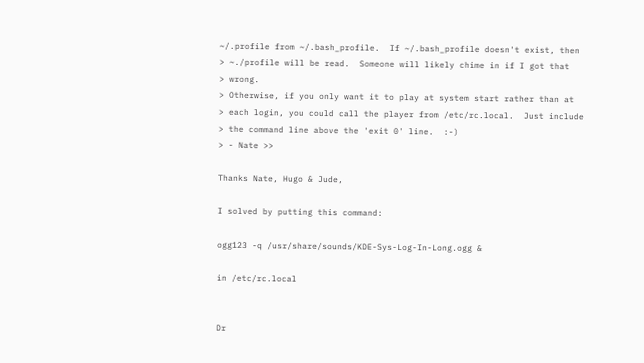~/.profile from ~/.bash_profile.  If ~/.bash_profile doesn't exist, then
> ~./profile will be read.  Someone will likely chime in if I got that
> wrong.
> Otherwise, if you only want it to play at system start rather than at
> each login, you could call the player from /etc/rc.local.  Just include
> the command line above the 'exit 0' line.  :-)
> - Nate >>

Thanks Nate, Hugo & Jude,

I solved by putting this command:

ogg123 -q /usr/share/sounds/KDE-Sys-Log-In-Long.ogg &

in /etc/rc.local


Dr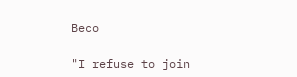Beco

"I refuse to join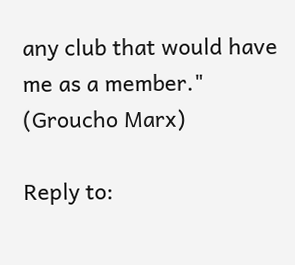any club that would have me as a member." (Groucho Marx)

Reply to: